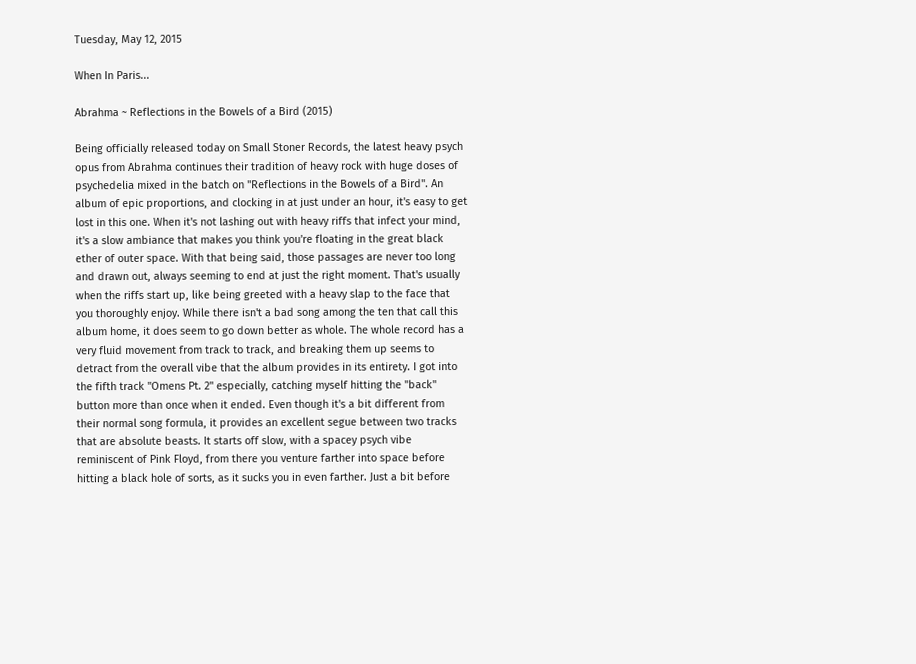Tuesday, May 12, 2015

When In Paris...

Abrahma ~ Reflections in the Bowels of a Bird (2015)

Being officially released today on Small Stoner Records, the latest heavy psych opus from Abrahma continues their tradition of heavy rock with huge doses of psychedelia mixed in the batch on "Reflections in the Bowels of a Bird". An album of epic proportions, and clocking in at just under an hour, it's easy to get lost in this one. When it's not lashing out with heavy riffs that infect your mind, it's a slow ambiance that makes you think you're floating in the great black ether of outer space. With that being said, those passages are never too long and drawn out, always seeming to end at just the right moment. That's usually when the riffs start up, like being greeted with a heavy slap to the face that you thoroughly enjoy. While there isn't a bad song among the ten that call this album home, it does seem to go down better as whole. The whole record has a very fluid movement from track to track, and breaking them up seems to detract from the overall vibe that the album provides in its entirety. I got into the fifth track "Omens Pt. 2" especially, catching myself hitting the "back" button more than once when it ended. Even though it's a bit different from their normal song formula, it provides an excellent segue between two tracks that are absolute beasts. It starts off slow, with a spacey psych vibe reminiscent of Pink Floyd, from there you venture farther into space before hitting a black hole of sorts, as it sucks you in even farther. Just a bit before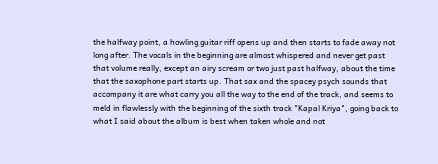the halfway point, a howling guitar riff opens up and then starts to fade away not long after. The vocals in the beginning are almost whispered and never get past that volume really, except an airy scream or two just past halfway, about the time that the saxophone part starts up. That sax and the spacey psych sounds that accompany it are what carry you all the way to the end of the track, and seems to meld in flawlessly with the beginning of the sixth track "Kapal Kriya", going back to what I said about the album is best when taken whole and not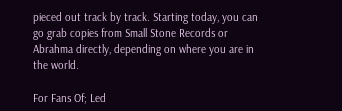pieced out track by track. Starting today, you can go grab copies from Small Stone Records or Abrahma directly, depending on where you are in the world.

For Fans Of; Led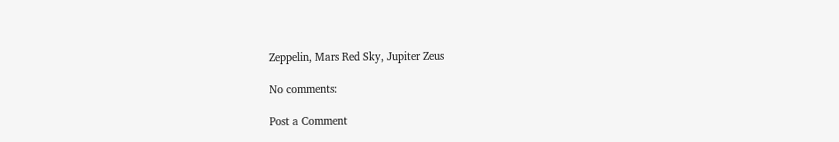Zeppelin, Mars Red Sky, Jupiter Zeus

No comments:

Post a Comment